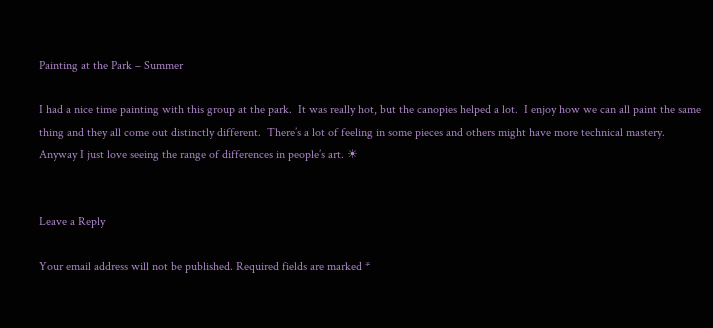Painting at the Park – Summer

I had a nice time painting with this group at the park.  It was really hot, but the canopies helped a lot.  I enjoy how we can all paint the same thing and they all come out distinctly different.  There’s a lot of feeling in some pieces and others might have more technical mastery.  Anyway I just love seeing the range of differences in people’s art. ☀


Leave a Reply

Your email address will not be published. Required fields are marked *